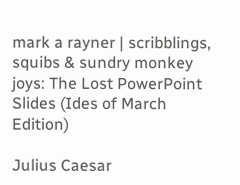mark a rayner | scribblings, squibs & sundry monkey joys: The Lost PowerPoint Slides (Ides of March Edition)

Julius Caesar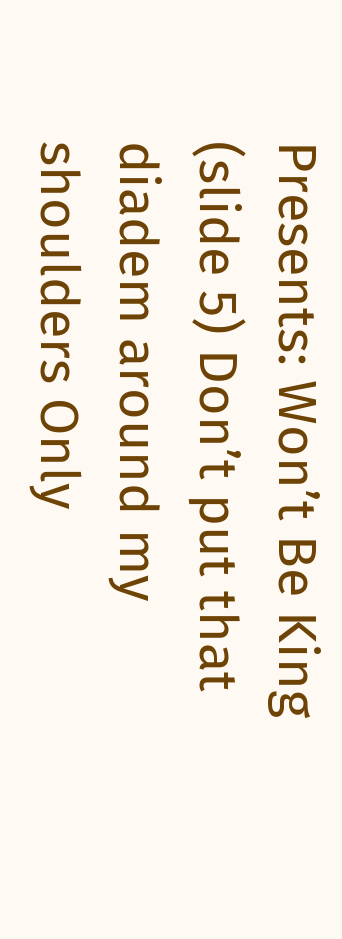Presents: Won’t Be King (slide 5) Don’t put that diadem around my shoulders Only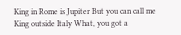King in Rome is Jupiter But you can call me King outside Italy What, you got a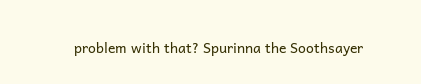problem with that? Spurinna the Soothsayer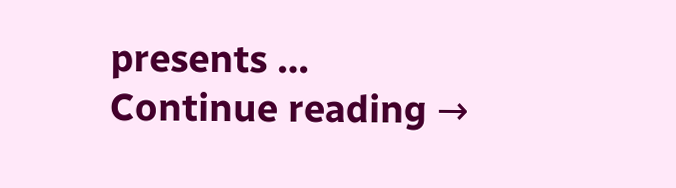presents … Continue reading →